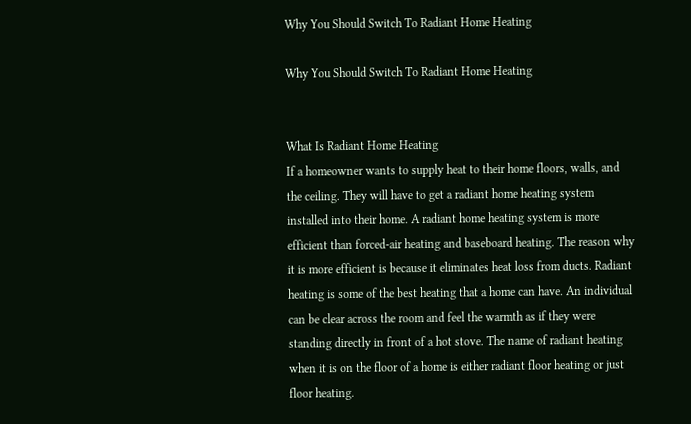Why You Should Switch To Radiant Home Heating

Why You Should Switch To Radiant Home Heating


What Is Radiant Home Heating
If a homeowner wants to supply heat to their home floors, walls, and the ceiling. They will have to get a radiant home heating system installed into their home. A radiant home heating system is more efficient than forced-air heating and baseboard heating. The reason why it is more efficient is because it eliminates heat loss from ducts. Radiant heating is some of the best heating that a home can have. An individual can be clear across the room and feel the warmth as if they were standing directly in front of a hot stove. The name of radiant heating when it is on the floor of a home is either radiant floor heating or just floor heating.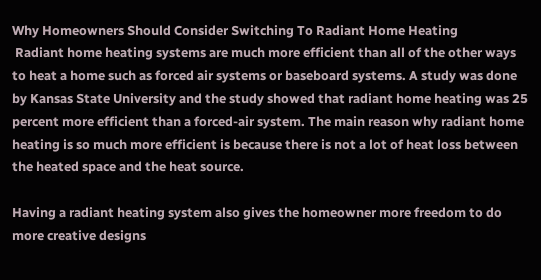Why Homeowners Should Consider Switching To Radiant Home Heating
 Radiant home heating systems are much more efficient than all of the other ways to heat a home such as forced air systems or baseboard systems. A study was done by Kansas State University and the study showed that radiant home heating was 25 percent more efficient than a forced-air system. The main reason why radiant home heating is so much more efficient is because there is not a lot of heat loss between the heated space and the heat source.

Having a radiant heating system also gives the homeowner more freedom to do more creative designs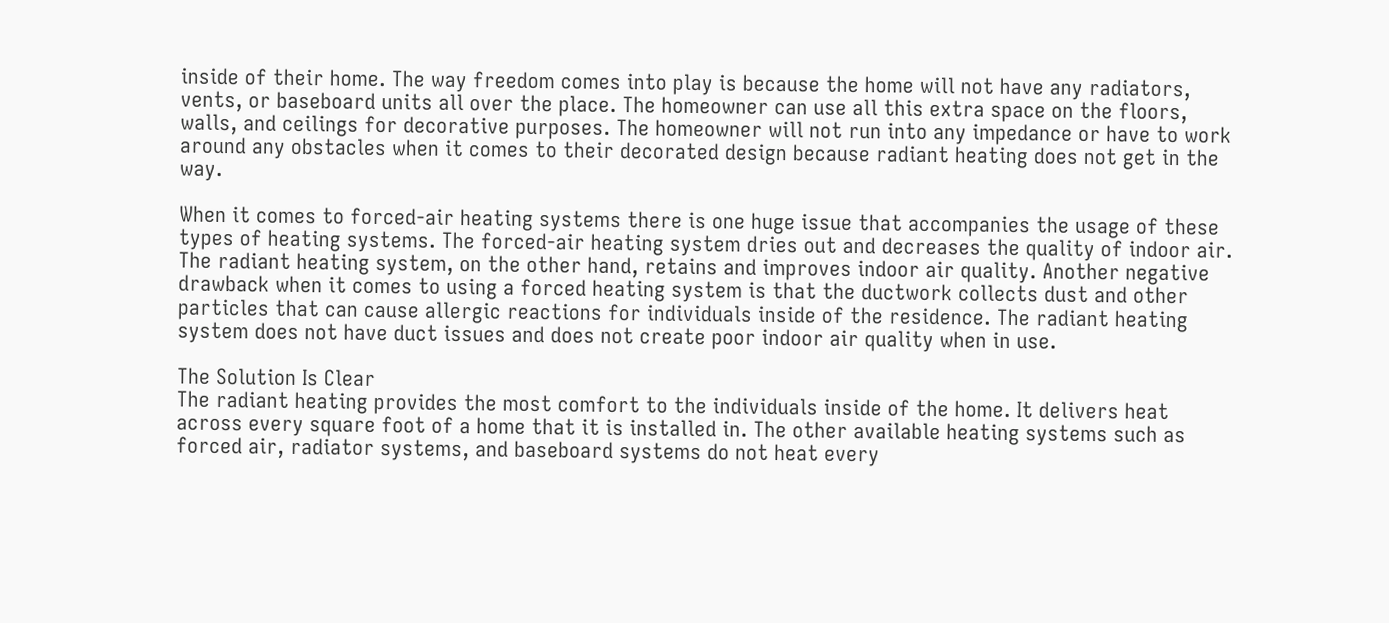inside of their home. The way freedom comes into play is because the home will not have any radiators, vents, or baseboard units all over the place. The homeowner can use all this extra space on the floors, walls, and ceilings for decorative purposes. The homeowner will not run into any impedance or have to work around any obstacles when it comes to their decorated design because radiant heating does not get in the way.

When it comes to forced-air heating systems there is one huge issue that accompanies the usage of these types of heating systems. The forced-air heating system dries out and decreases the quality of indoor air. The radiant heating system, on the other hand, retains and improves indoor air quality. Another negative drawback when it comes to using a forced heating system is that the ductwork collects dust and other particles that can cause allergic reactions for individuals inside of the residence. The radiant heating system does not have duct issues and does not create poor indoor air quality when in use.

The Solution Is Clear
The radiant heating provides the most comfort to the individuals inside of the home. It delivers heat across every square foot of a home that it is installed in. The other available heating systems such as forced air, radiator systems, and baseboard systems do not heat every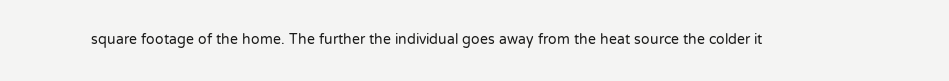square footage of the home. The further the individual goes away from the heat source the colder it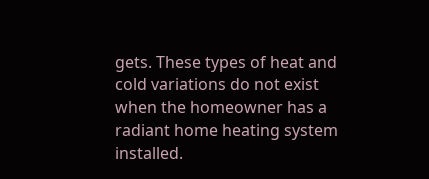gets. These types of heat and cold variations do not exist when the homeowner has a radiant home heating system installed.